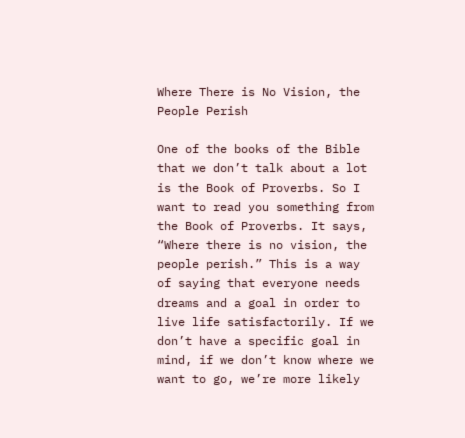Where There is No Vision, the People Perish

One of the books of the Bible that we don’t talk about a lot is the Book of Proverbs. So I want to read you something from the Book of Proverbs. It says, “Where there is no vision, the people perish.” This is a way of saying that everyone needs dreams and a goal in order to live life satisfactorily. If we don’t have a specific goal in mind, if we don’t know where we want to go, we’re more likely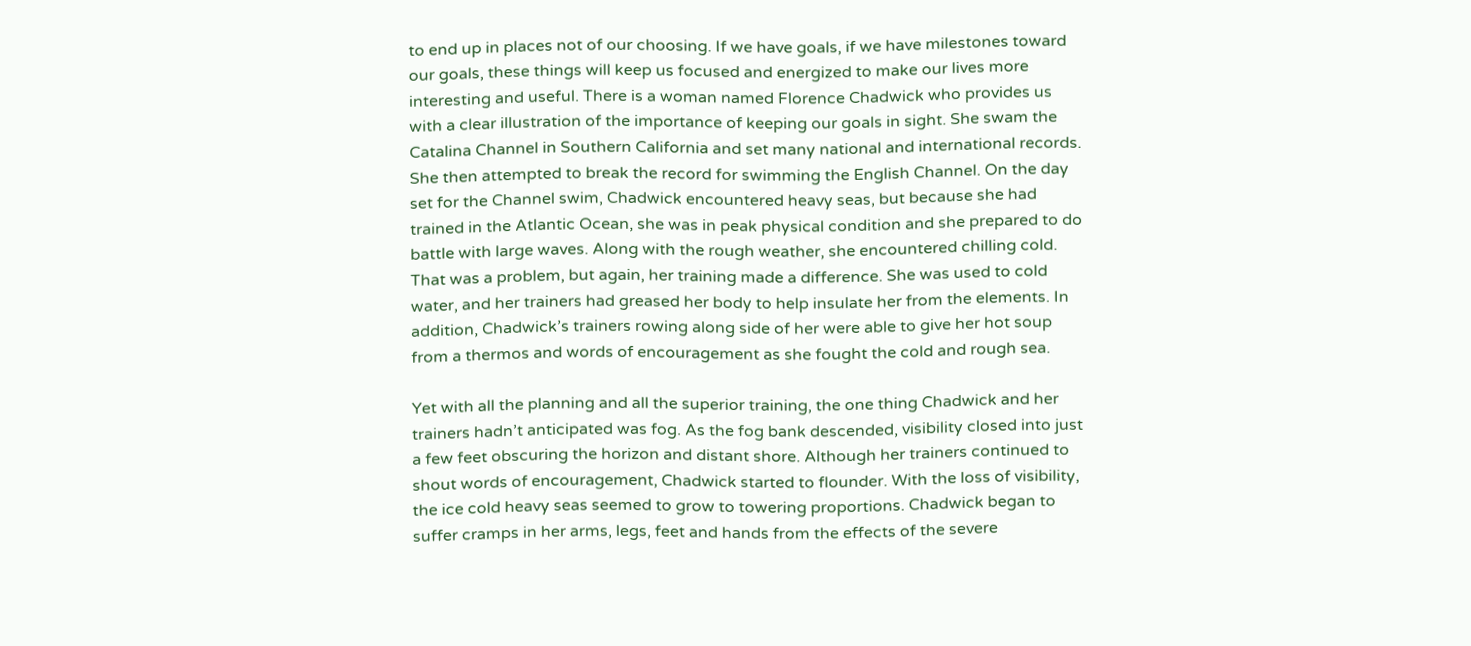to end up in places not of our choosing. If we have goals, if we have milestones toward our goals, these things will keep us focused and energized to make our lives more interesting and useful. There is a woman named Florence Chadwick who provides us with a clear illustration of the importance of keeping our goals in sight. She swam the Catalina Channel in Southern California and set many national and international records. She then attempted to break the record for swimming the English Channel. On the day set for the Channel swim, Chadwick encountered heavy seas, but because she had trained in the Atlantic Ocean, she was in peak physical condition and she prepared to do battle with large waves. Along with the rough weather, she encountered chilling cold. That was a problem, but again, her training made a difference. She was used to cold water, and her trainers had greased her body to help insulate her from the elements. In addition, Chadwick’s trainers rowing along side of her were able to give her hot soup from a thermos and words of encouragement as she fought the cold and rough sea.

Yet with all the planning and all the superior training, the one thing Chadwick and her trainers hadn’t anticipated was fog. As the fog bank descended, visibility closed into just a few feet obscuring the horizon and distant shore. Although her trainers continued to shout words of encouragement, Chadwick started to flounder. With the loss of visibility, the ice cold heavy seas seemed to grow to towering proportions. Chadwick began to suffer cramps in her arms, legs, feet and hands from the effects of the severe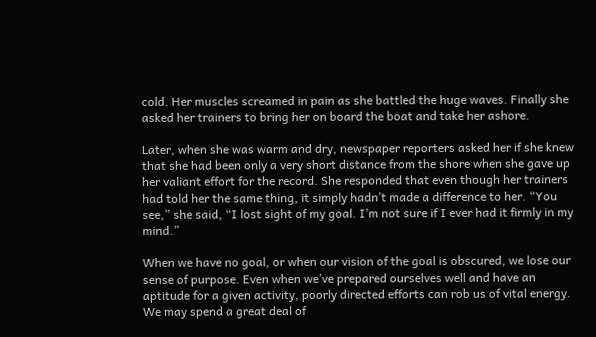cold. Her muscles screamed in pain as she battled the huge waves. Finally she asked her trainers to bring her on board the boat and take her ashore.

Later, when she was warm and dry, newspaper reporters asked her if she knew that she had been only a very short distance from the shore when she gave up her valiant effort for the record. She responded that even though her trainers had told her the same thing, it simply hadn’t made a difference to her. “You see,” she said, “I lost sight of my goal. I’m not sure if I ever had it firmly in my mind.”

When we have no goal, or when our vision of the goal is obscured, we lose our sense of purpose. Even when we’ve prepared ourselves well and have an aptitude for a given activity, poorly directed efforts can rob us of vital energy. We may spend a great deal of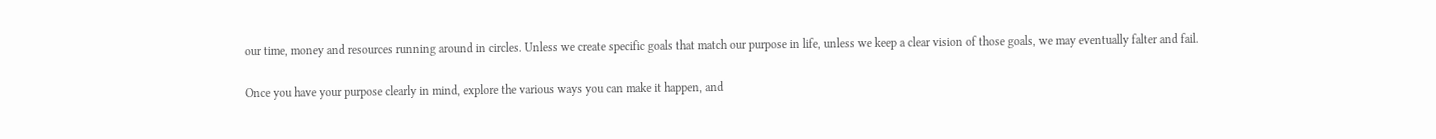our time, money and resources running around in circles. Unless we create specific goals that match our purpose in life, unless we keep a clear vision of those goals, we may eventually falter and fail.

Once you have your purpose clearly in mind, explore the various ways you can make it happen, and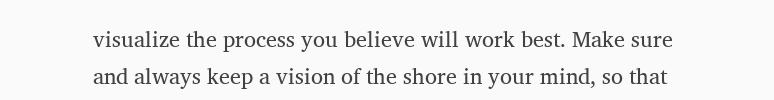visualize the process you believe will work best. Make sure and always keep a vision of the shore in your mind, so that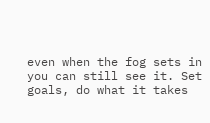even when the fog sets in you can still see it. Set goals, do what it takes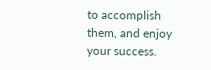to accomplish them, and enjoy your success.